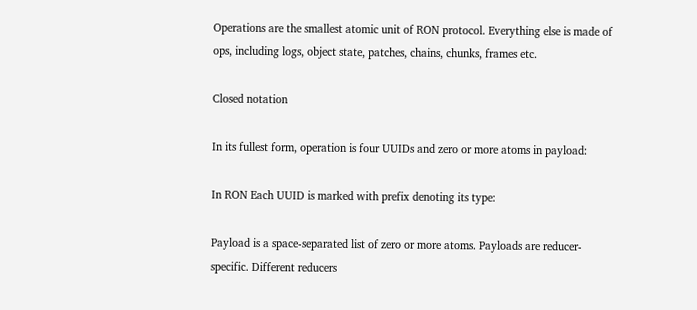Operations are the smallest atomic unit of RON protocol. Everything else is made of ops, including logs, object state, patches, chains, chunks, frames etc.

Closed notation

In its fullest form, operation is four UUIDs and zero or more atoms in payload:

In RON Each UUID is marked with prefix denoting its type:

Payload is a space-separated list of zero or more atoms. Payloads are reducer-specific. Different reducers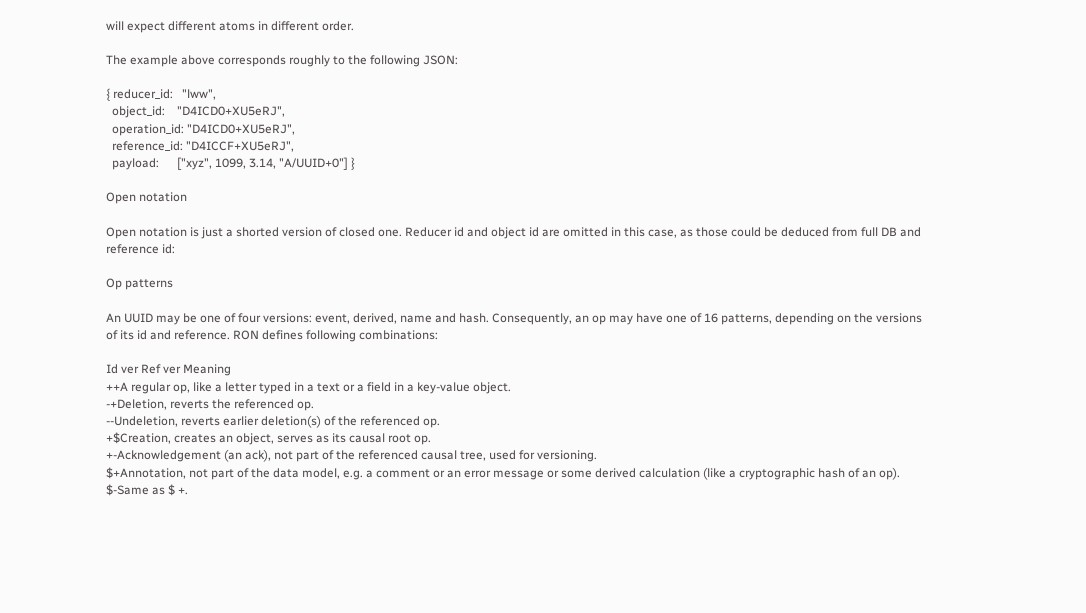will expect different atoms in different order.

The example above corresponds roughly to the following JSON:

{ reducer_id:   "lww",
  object_id:    "D4ICD0+XU5eRJ",
  operation_id: "D4ICD0+XU5eRJ",
  reference_id: "D4ICCF+XU5eRJ",
  payload:      ["xyz", 1099, 3.14, "A/UUID+0"] }

Open notation

Open notation is just a shorted version of closed one. Reducer id and object id are omitted in this case, as those could be deduced from full DB and reference id:

Op patterns

An UUID may be one of four versions: event, derived, name and hash. Consequently, an op may have one of 16 patterns, depending on the versions of its id and reference. RON defines following combinations:

Id ver Ref ver Meaning
++A regular op, like a letter typed in a text or a field in a key-value object.
-+Deletion, reverts the referenced op.
--Undeletion, reverts earlier deletion(s) of the referenced op.
+$Creation, creates an object, serves as its causal root op.
+-Acknowledgement (an ack), not part of the referenced causal tree, used for versioning.
$+Annotation, not part of the data model, e.g. a comment or an error message or some derived calculation (like a cryptographic hash of an op).
$-Same as $ +.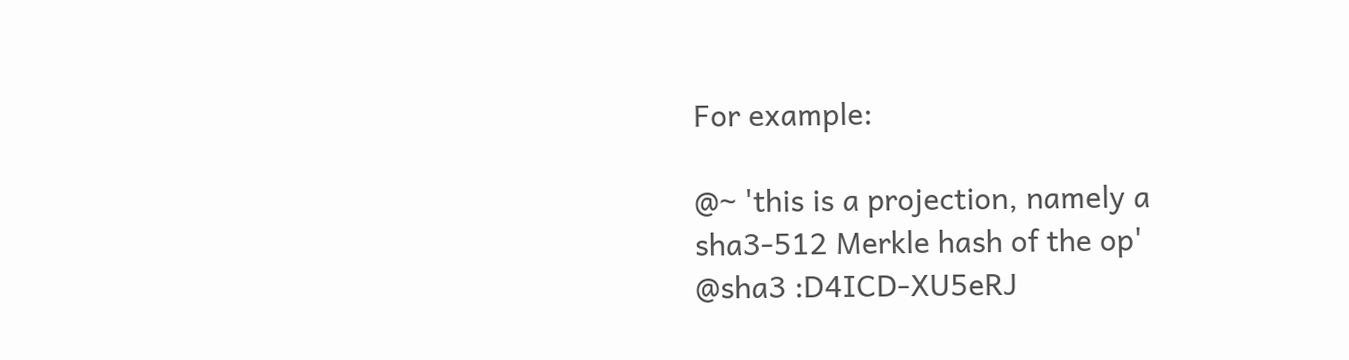For example:

@~ 'this is a projection, namely a sha3-512 Merkle hash of the op'
@sha3 :D4ICD-XU5eRJ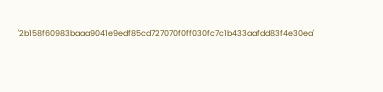'2b158f60983baaa9041e9edf85cd727070f0ff030fc7c1b433aafdd83f4e30ea'